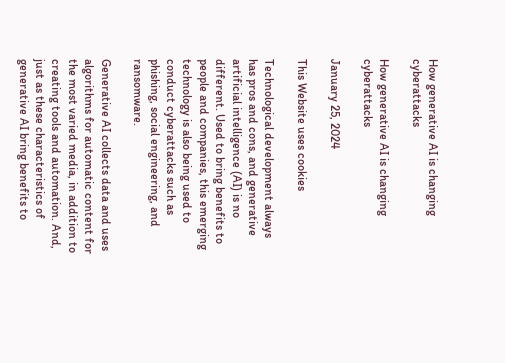How generative AI is changing cyberattacks

How generative AI is changing cyberattacks

January 25, 2024

This Website uses cookies

Technological development always has pros and cons, and generative artificial intelligence (AI) is no different. Used to bring benefits to people and companies, this emerging technology is also being used to conduct cyberattacks such as phishing, social engineering, and ransomware.

Generative AI collects data and uses algorithms for automatic content for the most varied media, in addition to creating tools and automation. And, just as these characteristics of generative AI bring benefits to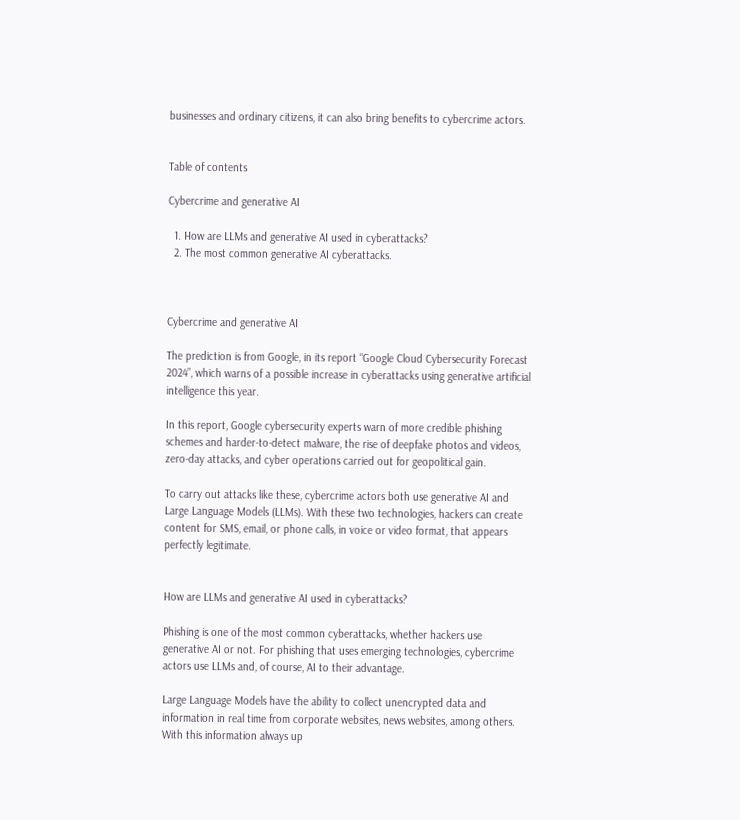businesses and ordinary citizens, it can also bring benefits to cybercrime actors.


Table of contents

Cybercrime and generative AI

  1. How are LLMs and generative AI used in cyberattacks?
  2. The most common generative AI cyberattacks.



Cybercrime and generative AI

The prediction is from Google, in its report “Google Cloud Cybersecurity Forecast 2024”, which warns of a possible increase in cyberattacks using generative artificial intelligence this year.

In this report, Google cybersecurity experts warn of more credible phishing schemes and harder-to-detect malware, the rise of deepfake photos and videos, zero-day attacks, and cyber operations carried out for geopolitical gain.

To carry out attacks like these, cybercrime actors both use generative AI and Large Language Models (LLMs). With these two technologies, hackers can create content for SMS, email, or phone calls, in voice or video format, that appears perfectly legitimate.


How are LLMs and generative AI used in cyberattacks?

Phishing is one of the most common cyberattacks, whether hackers use generative AI or not. For phishing that uses emerging technologies, cybercrime actors use LLMs and, of course, AI to their advantage.

Large Language Models have the ability to collect unencrypted data and information in real time from corporate websites, news websites, among others. With this information always up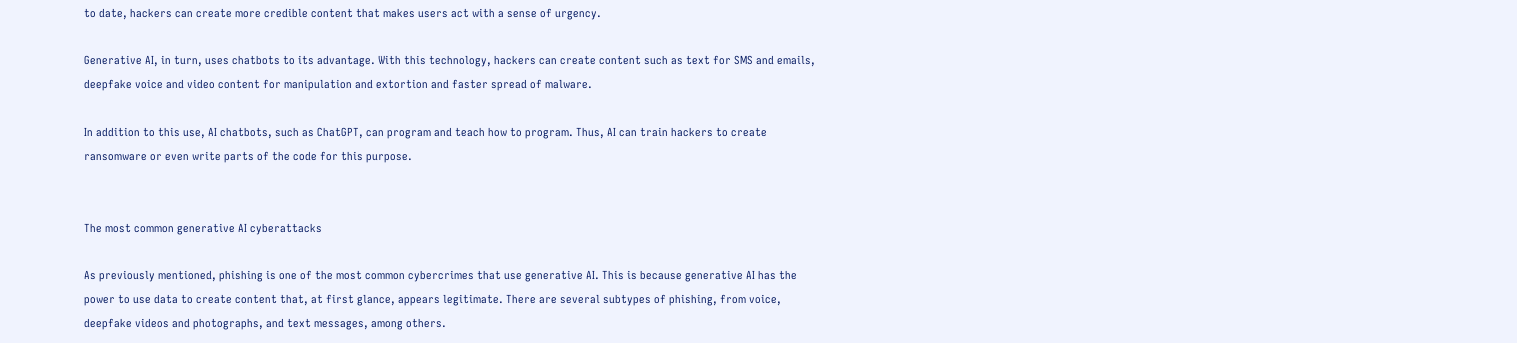to date, hackers can create more credible content that makes users act with a sense of urgency.

Generative AI, in turn, uses chatbots to its advantage. With this technology, hackers can create content such as text for SMS and emails, deepfake voice and video content for manipulation and extortion and faster spread of malware.

In addition to this use, AI chatbots, such as ChatGPT, can program and teach how to program. Thus, AI can train hackers to create ransomware or even write parts of the code for this purpose.


The most common generative AI cyberattacks

As previously mentioned, phishing is one of the most common cybercrimes that use generative AI. This is because generative AI has the power to use data to create content that, at first glance, appears legitimate. There are several subtypes of phishing, from voice, deepfake videos and photographs, and text messages, among others.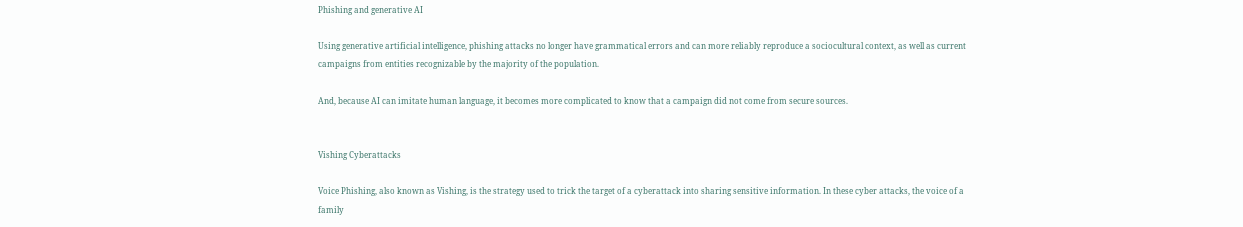Phishing and generative AI

Using generative artificial intelligence, phishing attacks no longer have grammatical errors and can more reliably reproduce a sociocultural context, as well as current campaigns from entities recognizable by the majority of the population.

And, because AI can imitate human language, it becomes more complicated to know that a campaign did not come from secure sources.


Vishing Cyberattacks

Voice Phishing, also known as Vishing, is the strategy used to trick the target of a cyberattack into sharing sensitive information. In these cyber attacks, the voice of a family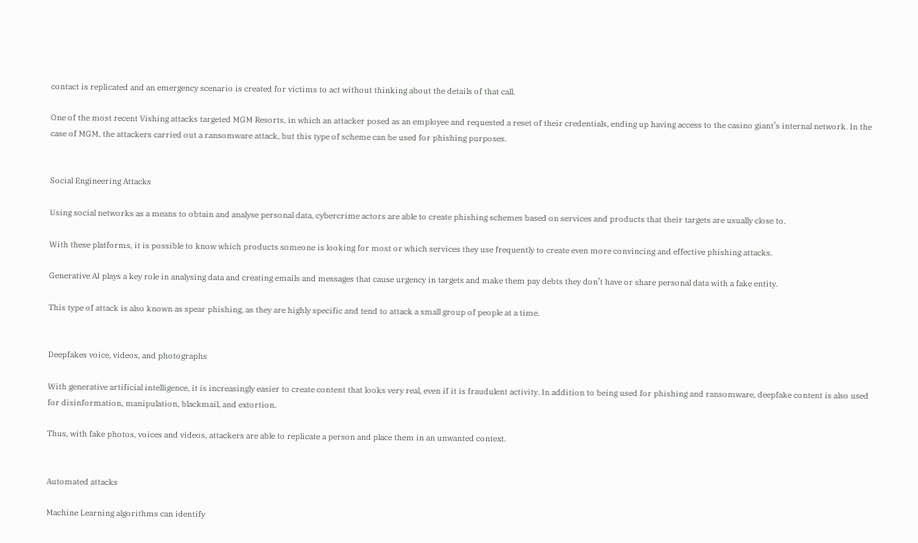contact is replicated and an emergency scenario is created for victims to act without thinking about the details of that call.

One of the most recent Vishing attacks targeted MGM Resorts, in which an attacker posed as an employee and requested a reset of their credentials, ending up having access to the casino giant’s internal network. In the case of MGM, the attackers carried out a ransomware attack, but this type of scheme can be used for phishing purposes.


Social Engineering Attacks

Using social networks as a means to obtain and analyse personal data, cybercrime actors are able to create phishing schemes based on services and products that their targets are usually close to.

With these platforms, it is possible to know which products someone is looking for most or which services they use frequently to create even more convincing and effective phishing attacks.

Generative AI plays a key role in analysing data and creating emails and messages that cause urgency in targets and make them pay debts they don’t have or share personal data with a fake entity.

This type of attack is also known as spear phishing, as they are highly specific and tend to attack a small group of people at a time.


Deepfakes voice, videos, and photographs

With generative artificial intelligence, it is increasingly easier to create content that looks very real, even if it is fraudulent activity. In addition to being used for phishing and ransomware, deepfake content is also used for disinformation, manipulation, blackmail, and extortion.

Thus, with fake photos, voices and videos, attackers are able to replicate a person and place them in an unwanted context.


Automated attacks

Machine Learning algorithms can identify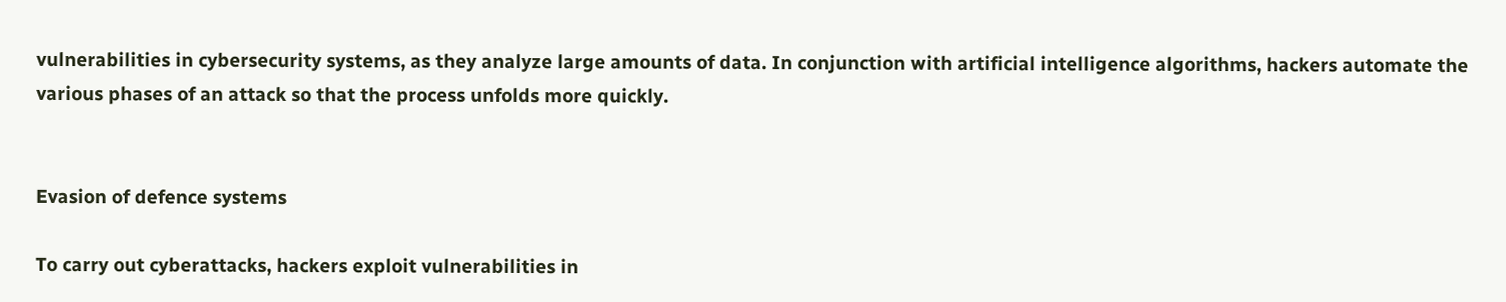vulnerabilities in cybersecurity systems, as they analyze large amounts of data. In conjunction with artificial intelligence algorithms, hackers automate the various phases of an attack so that the process unfolds more quickly.


Evasion of defence systems

To carry out cyberattacks, hackers exploit vulnerabilities in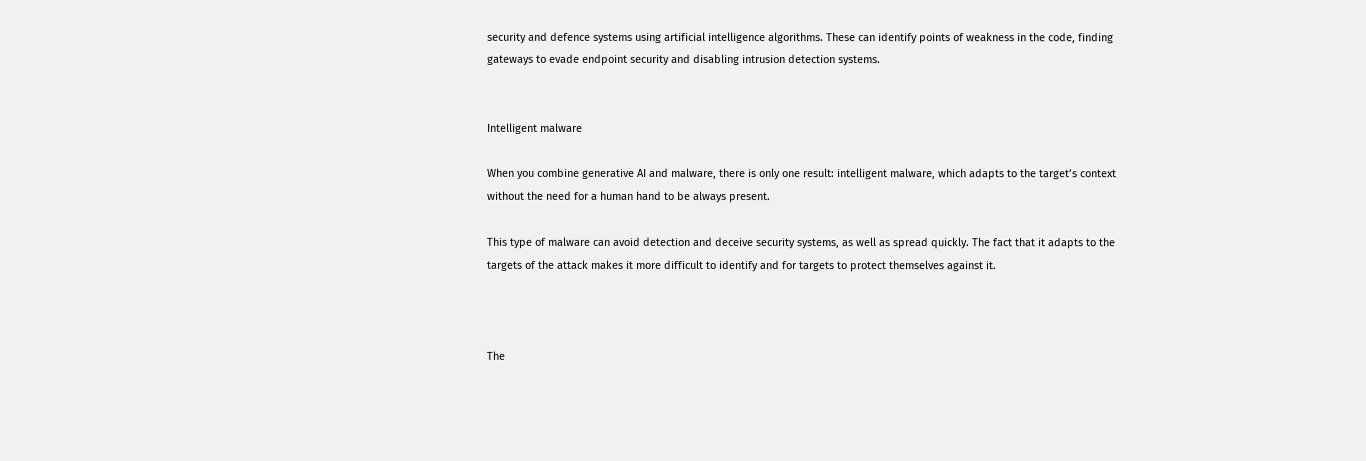security and defence systems using artificial intelligence algorithms. These can identify points of weakness in the code, finding gateways to evade endpoint security and disabling intrusion detection systems.


Intelligent malware

When you combine generative AI and malware, there is only one result: intelligent malware, which adapts to the target’s context without the need for a human hand to be always present.

This type of malware can avoid detection and deceive security systems, as well as spread quickly. The fact that it adapts to the targets of the attack makes it more difficult to identify and for targets to protect themselves against it.



The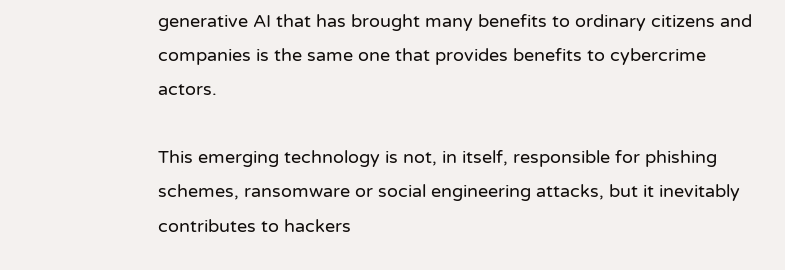generative AI that has brought many benefits to ordinary citizens and companies is the same one that provides benefits to cybercrime actors.

This emerging technology is not, in itself, responsible for phishing schemes, ransomware or social engineering attacks, but it inevitably contributes to hackers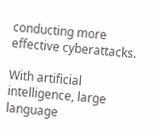conducting more effective cyberattacks.

With artificial intelligence, large language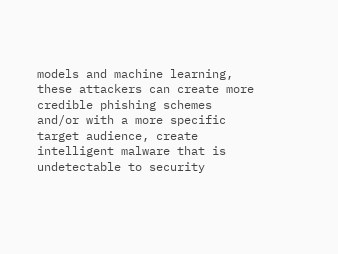models and machine learning, these attackers can create more credible phishing schemes and/or with a more specific target audience, create intelligent malware that is undetectable to security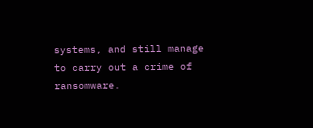systems, and still manage to carry out a crime of ransomware.